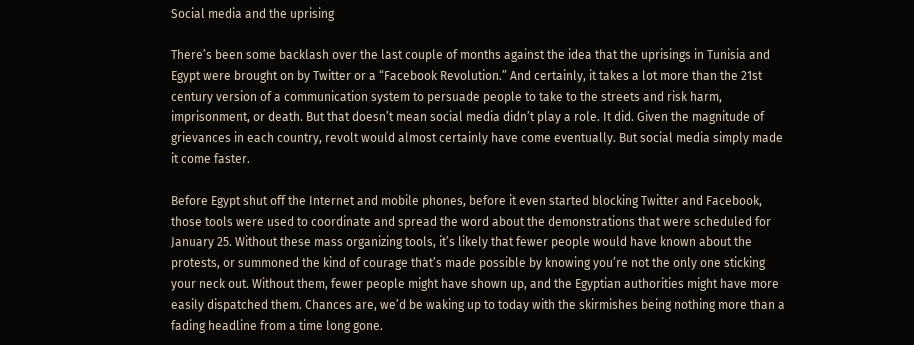Social media and the uprising

There’s been some backlash over the last couple of months against the idea that the uprisings in Tunisia and Egypt were brought on by Twitter or a “Facebook Revolution.” And certainly, it takes a lot more than the 21st century version of a communication system to persuade people to take to the streets and risk harm, imprisonment, or death. But that doesn’t mean social media didn’t play a role. It did. Given the magnitude of grievances in each country, revolt would almost certainly have come eventually. But social media simply made it come faster.

Before Egypt shut off the Internet and mobile phones, before it even started blocking Twitter and Facebook, those tools were used to coordinate and spread the word about the demonstrations that were scheduled for January 25. Without these mass organizing tools, it’s likely that fewer people would have known about the protests, or summoned the kind of courage that’s made possible by knowing you’re not the only one sticking your neck out. Without them, fewer people might have shown up, and the Egyptian authorities might have more easily dispatched them. Chances are, we’d be waking up to today with the skirmishes being nothing more than a fading headline from a time long gone.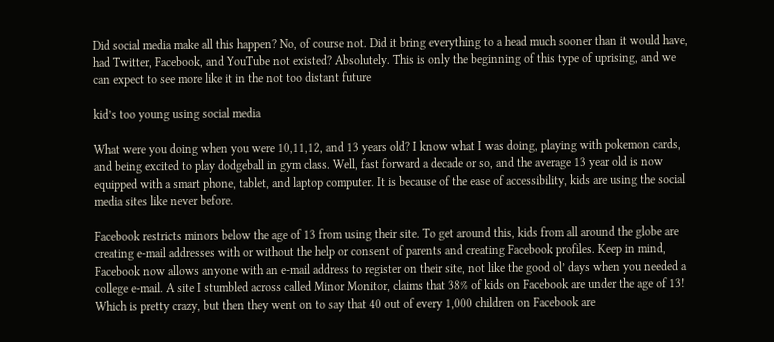Did social media make all this happen? No, of course not. Did it bring everything to a head much sooner than it would have, had Twitter, Facebook, and YouTube not existed? Absolutely. This is only the beginning of this type of uprising, and we can expect to see more like it in the not too distant future

kid’s too young using social media

What were you doing when you were 10,11,12, and 13 years old? I know what I was doing, playing with pokemon cards, and being excited to play dodgeball in gym class. Well, fast forward a decade or so, and the average 13 year old is now equipped with a smart phone, tablet, and laptop computer. It is because of the ease of accessibility, kids are using the social media sites like never before.

Facebook restricts minors below the age of 13 from using their site. To get around this, kids from all around the globe are creating e-mail addresses with or without the help or consent of parents and creating Facebook profiles. Keep in mind, Facebook now allows anyone with an e-mail address to register on their site, not like the good ol’ days when you needed a college e-mail. A site I stumbled across called Minor Monitor, claims that 38% of kids on Facebook are under the age of 13! Which is pretty crazy, but then they went on to say that 40 out of every 1,000 children on Facebook are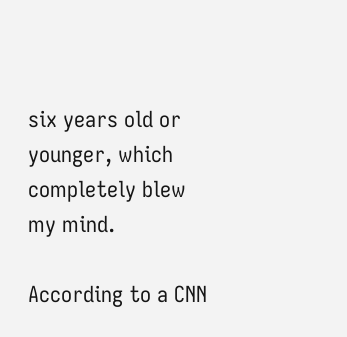six years old or younger, which completely blew my mind.

According to a CNN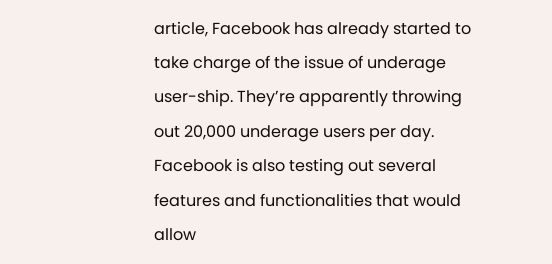article, Facebook has already started to take charge of the issue of underage user-ship. They’re apparently throwing out 20,000 underage users per day. Facebook is also testing out several features and functionalities that would allow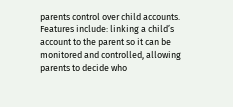parents control over child accounts. Features include: linking a child’s account to the parent so it can be monitored and controlled, allowing parents to decide who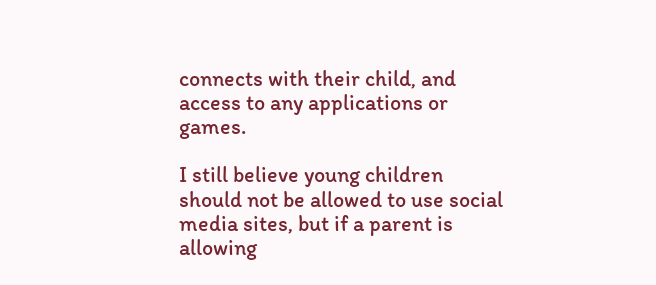connects with their child, and access to any applications or games.

I still believe young children should not be allowed to use social media sites, but if a parent is allowing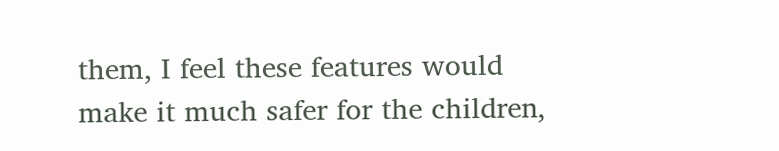them, I feel these features would make it much safer for the children,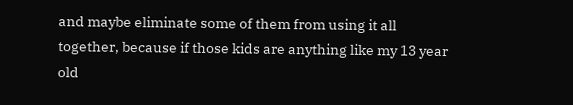and maybe eliminate some of them from using it all together, because if those kids are anything like my 13 year old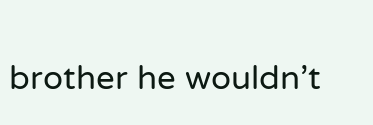brother he wouldn’t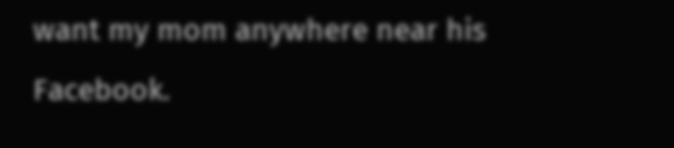want my mom anywhere near his Facebook.